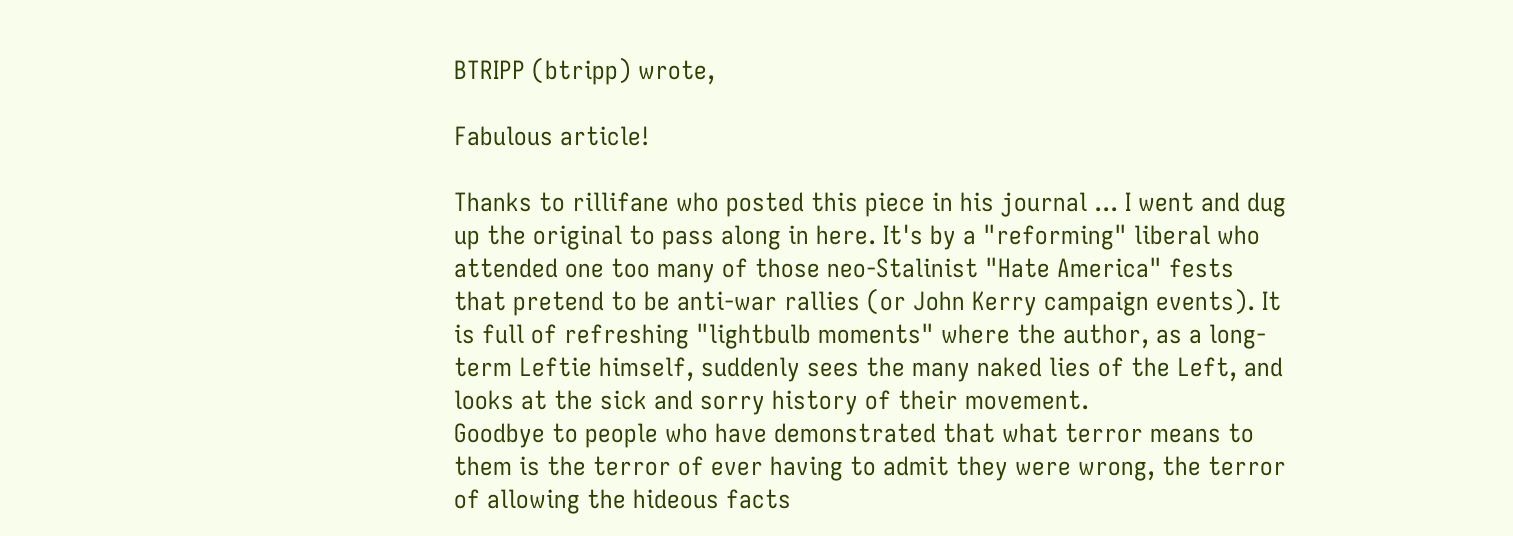BTRIPP (btripp) wrote,

Fabulous article!

Thanks to rillifane who posted this piece in his journal ... I went and dug up the original to pass along in here. It's by a "reforming" liberal who attended one too many of those neo-Stalinist "Hate America" fests that pretend to be anti-war rallies (or John Kerry campaign events). It is full of refreshing "lightbulb moments" where the author, as a long-term Leftie himself, suddenly sees the many naked lies of the Left, and looks at the sick and sorry history of their movement.
Goodbye to people who have demonstrated that what terror means to them is the terror of ever having to admit they were wrong, the terror of allowing the hideous facts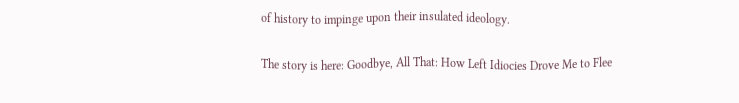of history to impinge upon their insulated ideology.

The story is here: Goodbye, All That: How Left Idiocies Drove Me to Flee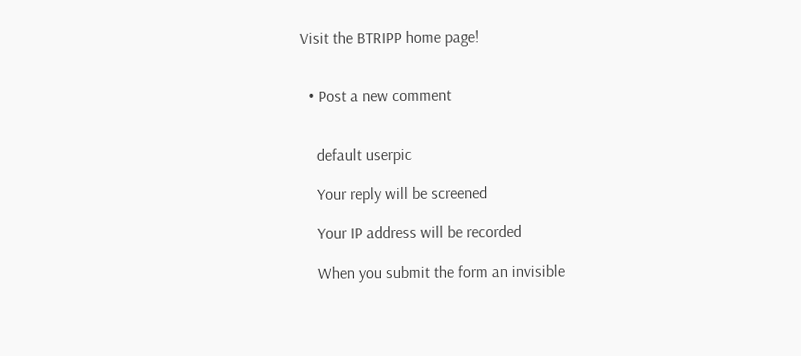Visit the BTRIPP home page!


  • Post a new comment


    default userpic

    Your reply will be screened

    Your IP address will be recorded

    When you submit the form an invisible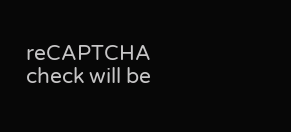reCAPTCHA check will be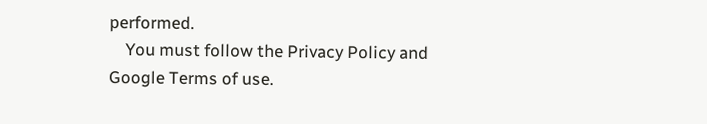performed.
    You must follow the Privacy Policy and Google Terms of use.